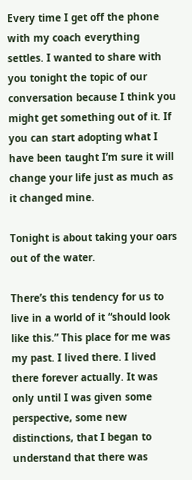Every time I get off the phone with my coach everything settles. I wanted to share with you tonight the topic of our conversation because I think you might get something out of it. If you can start adopting what I have been taught I’m sure it will change your life just as much as it changed mine.

Tonight is about taking your oars out of the water.

There’s this tendency for us to live in a world of it “should look like this.” This place for me was my past. I lived there. I lived there forever actually. It was only until I was given some perspective, some new distinctions, that I began to understand that there was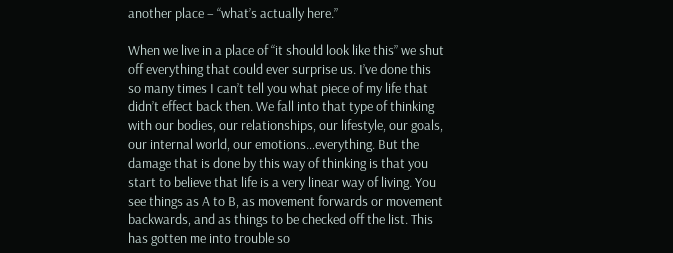another place – “what’s actually here.”

When we live in a place of “it should look like this” we shut off everything that could ever surprise us. I’ve done this so many times I can’t tell you what piece of my life that didn’t effect back then. We fall into that type of thinking with our bodies, our relationships, our lifestyle, our goals, our internal world, our emotions…everything. But the damage that is done by this way of thinking is that you start to believe that life is a very linear way of living. You see things as A to B, as movement forwards or movement backwards, and as things to be checked off the list. This has gotten me into trouble so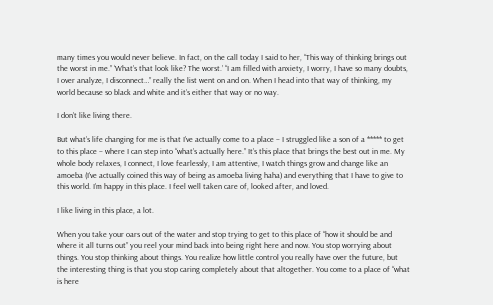many times you would never believe. In fact, on the call today I said to her, “This way of thinking brings out the worst in me.” ‘What’s that look like? The worst.’ “I am filled with anxiety, I worry, I have so many doubts, I over analyze, I disconnect…” really the list went on and on. When I head into that way of thinking, my world because so black and white and it’s either that way or no way.

I don’t like living there.

But what’s life changing for me is that I’ve actually come to a place – I struggled like a son of a ***** to get to this place – where I can step into “what’s actually here.” It’s this place that brings the best out in me. My whole body relaxes, I connect, I love fearlessly, I am attentive, I watch things grow and change like an amoeba (I’ve actually coined this way of being as amoeba living haha) and everything that I have to give to this world. I’m happy in this place. I feel well taken care of, looked after, and loved.

I like living in this place, a lot.

When you take your oars out of the water and stop trying to get to this place of “how it should be and where it all turns out” you reel your mind back into being right here and now. You stop worrying about things. You stop thinking about things. You realize how little control you really have over the future, but the interesting thing is that you stop caring completely about that altogether. You come to a place of “what is here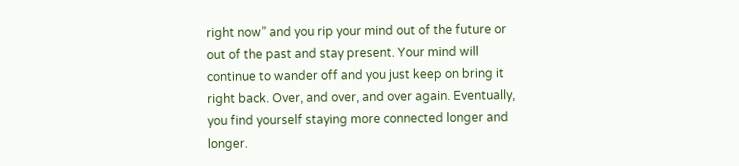right now” and you rip your mind out of the future or out of the past and stay present. Your mind will continue to wander off and you just keep on bring it right back. Over, and over, and over again. Eventually, you find yourself staying more connected longer and longer.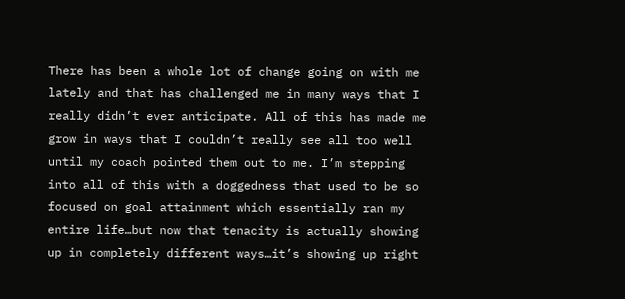There has been a whole lot of change going on with me lately and that has challenged me in many ways that I really didn’t ever anticipate. All of this has made me grow in ways that I couldn’t really see all too well until my coach pointed them out to me. I’m stepping into all of this with a doggedness that used to be so focused on goal attainment which essentially ran my entire life…but now that tenacity is actually showing up in completely different ways…it’s showing up right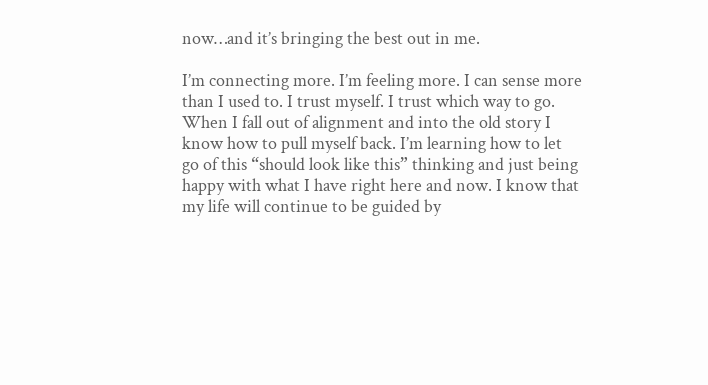now…and it’s bringing the best out in me.

I’m connecting more. I’m feeling more. I can sense more than I used to. I trust myself. I trust which way to go. When I fall out of alignment and into the old story I know how to pull myself back. I’m learning how to let go of this “should look like this” thinking and just being happy with what I have right here and now. I know that my life will continue to be guided by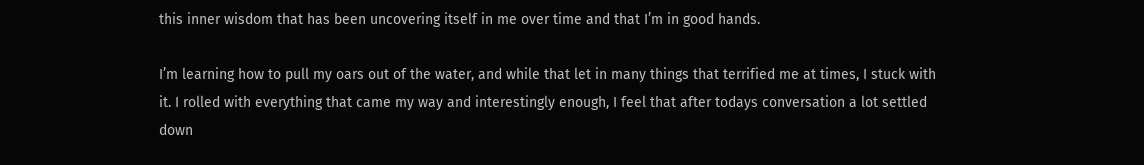this inner wisdom that has been uncovering itself in me over time and that I’m in good hands.

I’m learning how to pull my oars out of the water, and while that let in many things that terrified me at times, I stuck with it. I rolled with everything that came my way and interestingly enough, I feel that after todays conversation a lot settled down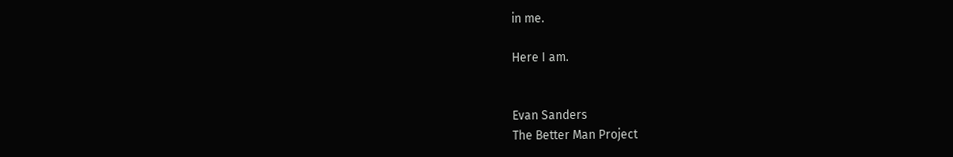in me.

Here I am.


Evan Sanders
The Better Man Project